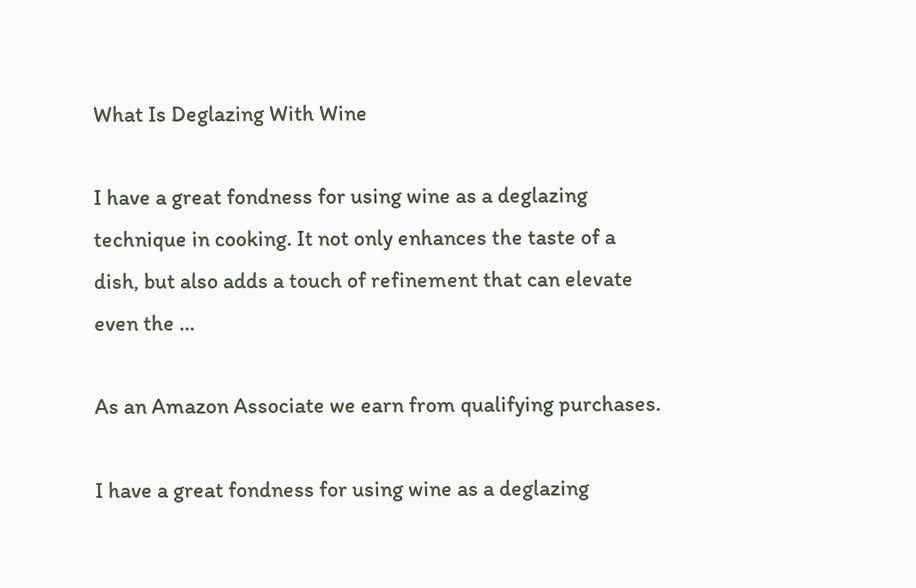What Is Deglazing With Wine

I have a great fondness for using wine as a deglazing technique in cooking. It not only enhances the taste of a dish, but also adds a touch of refinement that can elevate even the …

As an Amazon Associate we earn from qualifying purchases.

I have a great fondness for using wine as a deglazing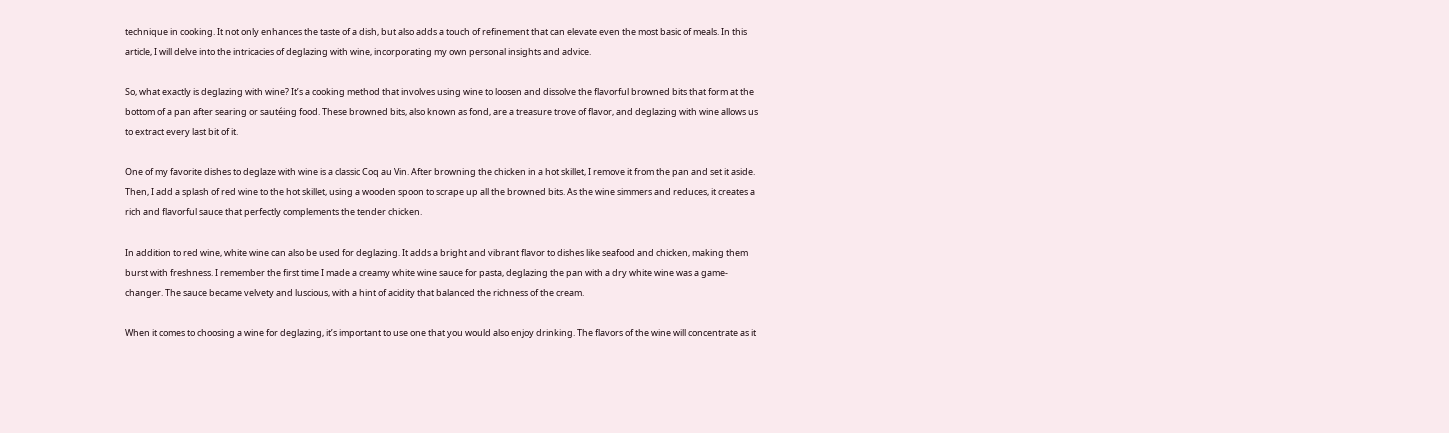technique in cooking. It not only enhances the taste of a dish, but also adds a touch of refinement that can elevate even the most basic of meals. In this article, I will delve into the intricacies of deglazing with wine, incorporating my own personal insights and advice.

So, what exactly is deglazing with wine? It’s a cooking method that involves using wine to loosen and dissolve the flavorful browned bits that form at the bottom of a pan after searing or sautéing food. These browned bits, also known as fond, are a treasure trove of flavor, and deglazing with wine allows us to extract every last bit of it.

One of my favorite dishes to deglaze with wine is a classic Coq au Vin. After browning the chicken in a hot skillet, I remove it from the pan and set it aside. Then, I add a splash of red wine to the hot skillet, using a wooden spoon to scrape up all the browned bits. As the wine simmers and reduces, it creates a rich and flavorful sauce that perfectly complements the tender chicken.

In addition to red wine, white wine can also be used for deglazing. It adds a bright and vibrant flavor to dishes like seafood and chicken, making them burst with freshness. I remember the first time I made a creamy white wine sauce for pasta, deglazing the pan with a dry white wine was a game-changer. The sauce became velvety and luscious, with a hint of acidity that balanced the richness of the cream.

When it comes to choosing a wine for deglazing, it’s important to use one that you would also enjoy drinking. The flavors of the wine will concentrate as it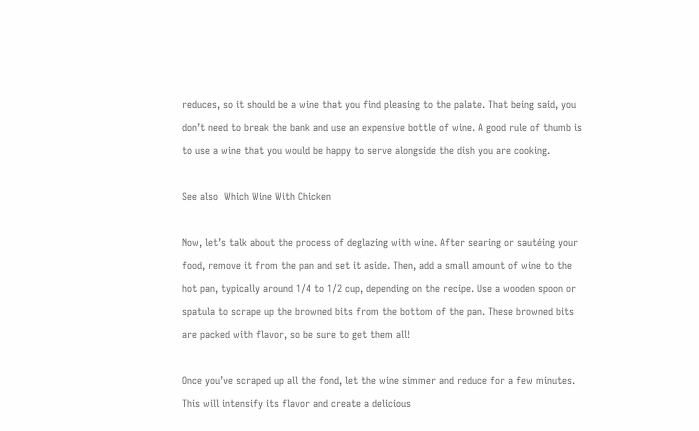reduces, so it should be a wine that you find pleasing to the palate. That being said, you don’t need to break the bank and use an expensive bottle of wine. A good rule of thumb is to use a wine that you would be happy to serve alongside the dish you are cooking.

See also  Which Wine With Chicken

Now, let’s talk about the process of deglazing with wine. After searing or sautéing your food, remove it from the pan and set it aside. Then, add a small amount of wine to the hot pan, typically around 1/4 to 1/2 cup, depending on the recipe. Use a wooden spoon or spatula to scrape up the browned bits from the bottom of the pan. These browned bits are packed with flavor, so be sure to get them all!

Once you’ve scraped up all the fond, let the wine simmer and reduce for a few minutes. This will intensify its flavor and create a delicious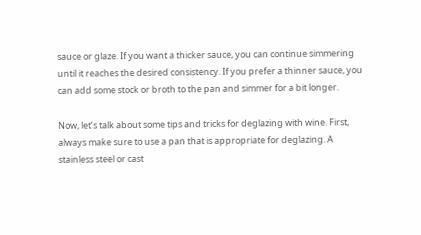sauce or glaze. If you want a thicker sauce, you can continue simmering until it reaches the desired consistency. If you prefer a thinner sauce, you can add some stock or broth to the pan and simmer for a bit longer.

Now, let’s talk about some tips and tricks for deglazing with wine. First, always make sure to use a pan that is appropriate for deglazing. A stainless steel or cast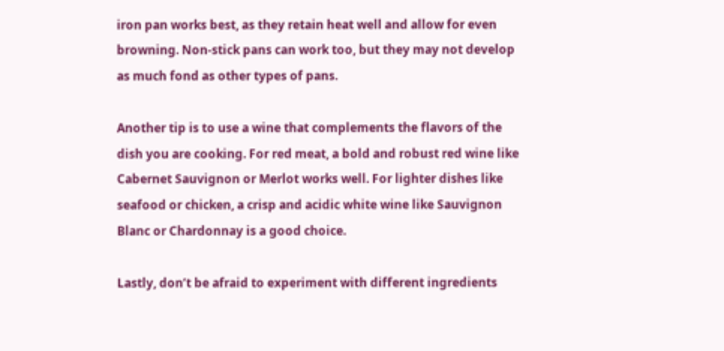iron pan works best, as they retain heat well and allow for even browning. Non-stick pans can work too, but they may not develop as much fond as other types of pans.

Another tip is to use a wine that complements the flavors of the dish you are cooking. For red meat, a bold and robust red wine like Cabernet Sauvignon or Merlot works well. For lighter dishes like seafood or chicken, a crisp and acidic white wine like Sauvignon Blanc or Chardonnay is a good choice.

Lastly, don’t be afraid to experiment with different ingredients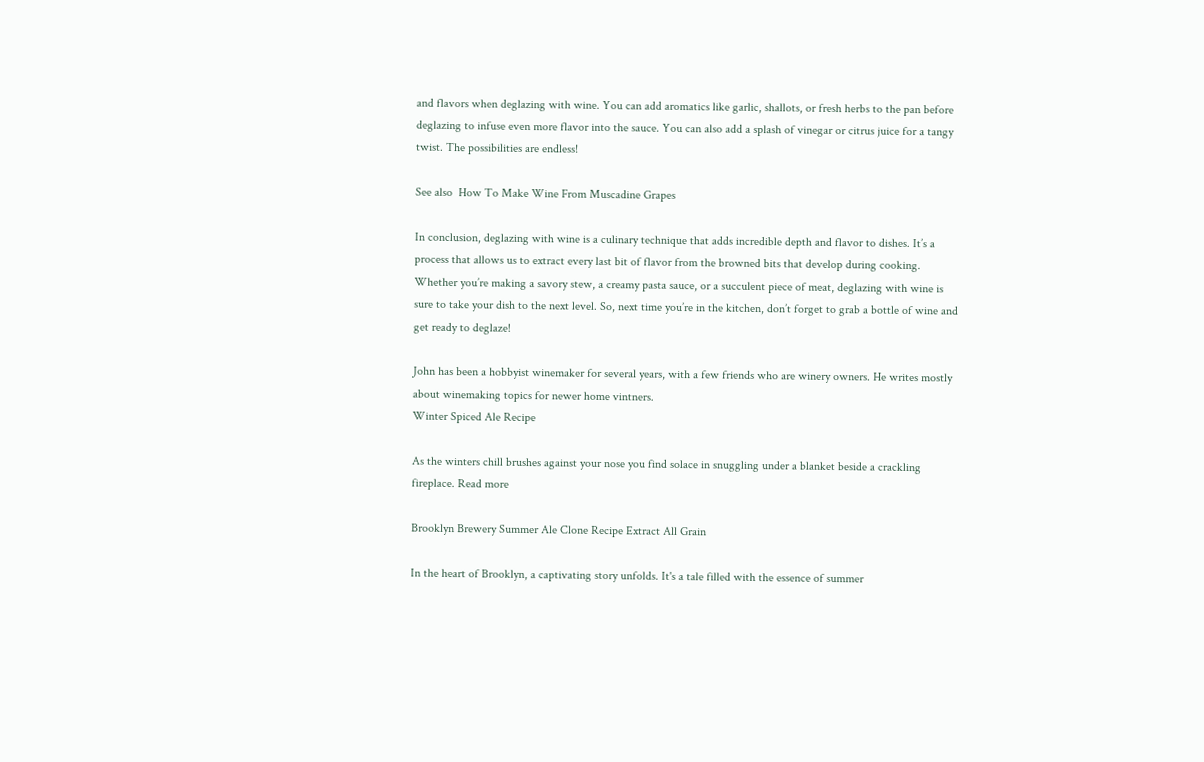and flavors when deglazing with wine. You can add aromatics like garlic, shallots, or fresh herbs to the pan before deglazing to infuse even more flavor into the sauce. You can also add a splash of vinegar or citrus juice for a tangy twist. The possibilities are endless!

See also  How To Make Wine From Muscadine Grapes

In conclusion, deglazing with wine is a culinary technique that adds incredible depth and flavor to dishes. It’s a process that allows us to extract every last bit of flavor from the browned bits that develop during cooking. Whether you’re making a savory stew, a creamy pasta sauce, or a succulent piece of meat, deglazing with wine is sure to take your dish to the next level. So, next time you’re in the kitchen, don’t forget to grab a bottle of wine and get ready to deglaze!

John has been a hobbyist winemaker for several years, with a few friends who are winery owners. He writes mostly about winemaking topics for newer home vintners.
Winter Spiced Ale Recipe

As the winters chill brushes against your nose you find solace in snuggling under a blanket beside a crackling fireplace. Read more

Brooklyn Brewery Summer Ale Clone Recipe Extract All Grain

In the heart of Brooklyn, a captivating story unfolds. It's a tale filled with the essence of summer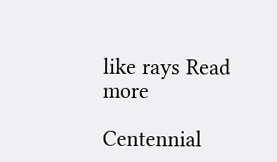like rays Read more

Centennial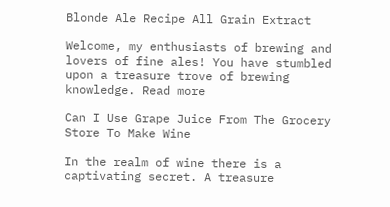Blonde Ale Recipe All Grain Extract

Welcome, my enthusiasts of brewing and lovers of fine ales! You have stumbled upon a treasure trove of brewing knowledge. Read more

Can I Use Grape Juice From The Grocery Store To Make Wine

In the realm of wine there is a captivating secret. A treasure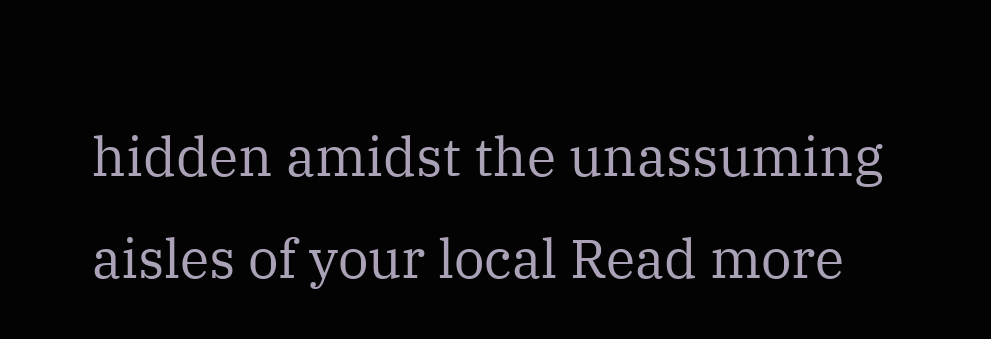hidden amidst the unassuming aisles of your local Read more